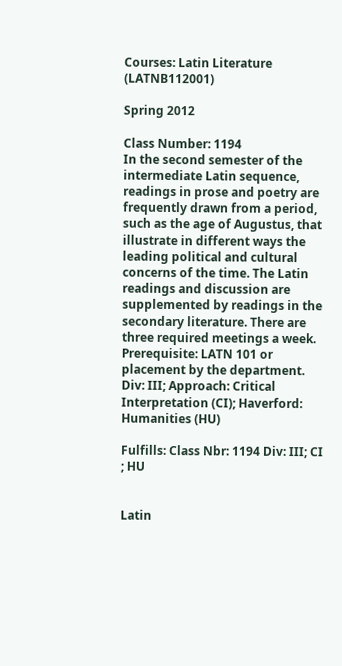Courses: Latin Literature (LATNB112001)

Spring 2012

Class Number: 1194
In the second semester of the intermediate Latin sequence, readings in prose and poetry are frequently drawn from a period, such as the age of Augustus, that illustrate in different ways the leading political and cultural concerns of the time. The Latin readings and discussion are supplemented by readings in the secondary literature. There are three required meetings a week. Prerequisite: LATN 101 or placement by the department.
Div: III; Approach: Critical Interpretation (CI); Haverford: Humanities (HU)

Fulfills: Class Nbr: 1194 Div: III; CI ; HU


Latin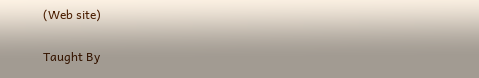(Web site)

Taught By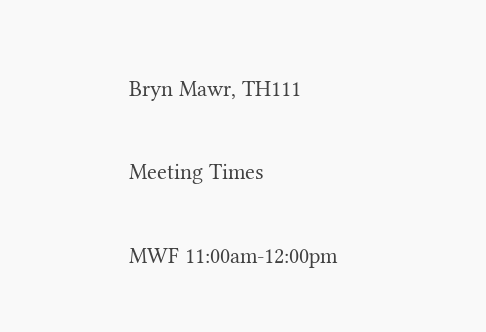Bryn Mawr, TH111

Meeting Times

MWF 11:00am-12:00pm